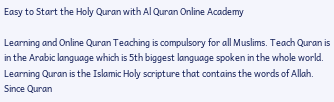Easy to Start the Holy Quran with Al Quran Online Academy

Learning and Online Quran Teaching is compulsory for all Muslims. Teach Quran is in the Arabic language which is 5th biggest language spoken in the whole world. Learning Quran is the Islamic Holy scripture that contains the words of Allah. Since Quran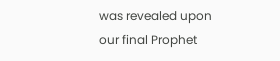was revealed upon our final Prophet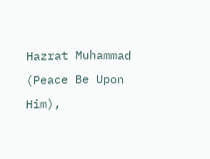Hazrat Muhammad (Peace Be Upon Him),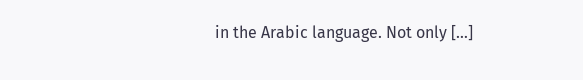in the Arabic language. Not only […]